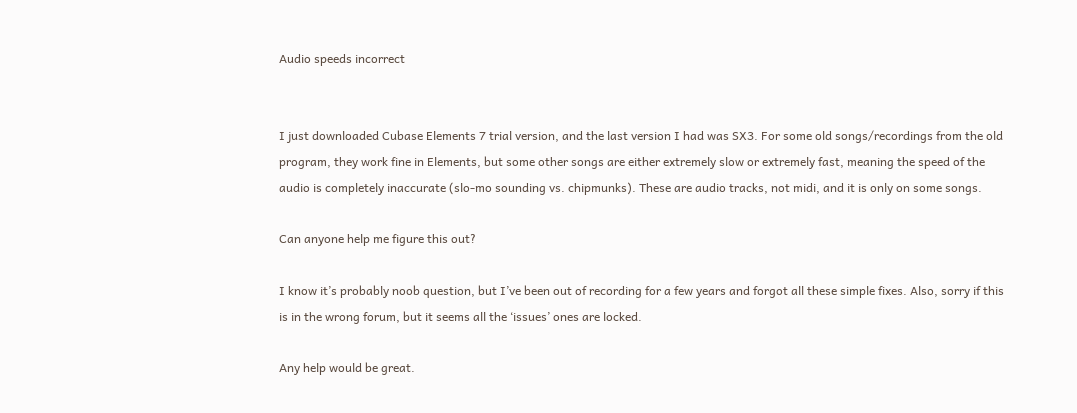Audio speeds incorrect


I just downloaded Cubase Elements 7 trial version, and the last version I had was SX3. For some old songs/recordings from the old program, they work fine in Elements, but some other songs are either extremely slow or extremely fast, meaning the speed of the audio is completely inaccurate (slo-mo sounding vs. chipmunks). These are audio tracks, not midi, and it is only on some songs.

Can anyone help me figure this out?

I know it’s probably noob question, but I’ve been out of recording for a few years and forgot all these simple fixes. Also, sorry if this is in the wrong forum, but it seems all the ‘issues’ ones are locked.

Any help would be great.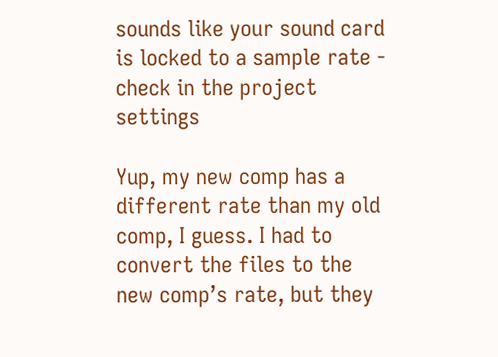sounds like your sound card is locked to a sample rate - check in the project settings

Yup, my new comp has a different rate than my old comp, I guess. I had to convert the files to the new comp’s rate, but they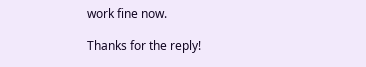work fine now.

Thanks for the reply!